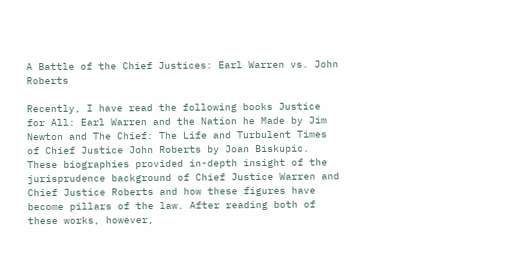A Battle of the Chief Justices: Earl Warren vs. John Roberts

Recently, I have read the following books Justice for All: Earl Warren and the Nation he Made by Jim Newton and The Chief: The Life and Turbulent Times of Chief Justice John Roberts by Joan Biskupic. These biographies provided in-depth insight of the jurisprudence background of Chief Justice Warren and Chief Justice Roberts and how these figures have become pillars of the law. After reading both of these works, however,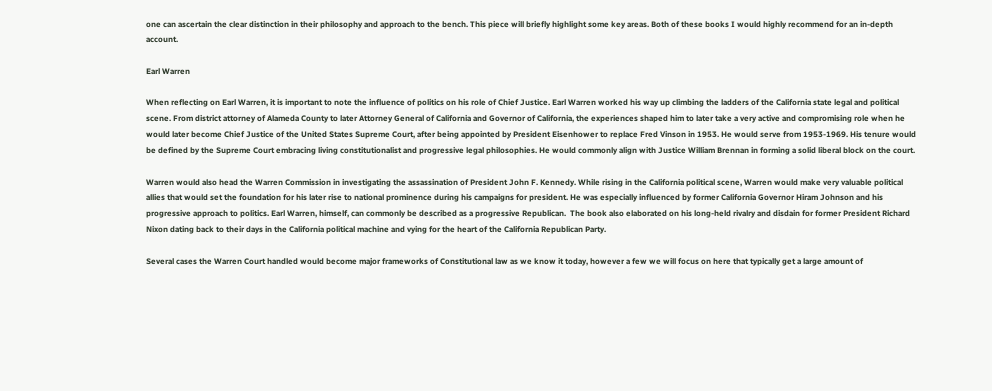one can ascertain the clear distinction in their philosophy and approach to the bench. This piece will briefly highlight some key areas. Both of these books I would highly recommend for an in-depth account.

Earl Warren

When reflecting on Earl Warren, it is important to note the influence of politics on his role of Chief Justice. Earl Warren worked his way up climbing the ladders of the California state legal and political scene. From district attorney of Alameda County to later Attorney General of California and Governor of California, the experiences shaped him to later take a very active and compromising role when he would later become Chief Justice of the United States Supreme Court, after being appointed by President Eisenhower to replace Fred Vinson in 1953. He would serve from 1953-1969. His tenure would be defined by the Supreme Court embracing living constitutionalist and progressive legal philosophies. He would commonly align with Justice William Brennan in forming a solid liberal block on the court.

Warren would also head the Warren Commission in investigating the assassination of President John F. Kennedy. While rising in the California political scene, Warren would make very valuable political allies that would set the foundation for his later rise to national prominence during his campaigns for president. He was especially influenced by former California Governor Hiram Johnson and his progressive approach to politics. Earl Warren, himself, can commonly be described as a progressive Republican.  The book also elaborated on his long-held rivalry and disdain for former President Richard Nixon dating back to their days in the California political machine and vying for the heart of the California Republican Party.

Several cases the Warren Court handled would become major frameworks of Constitutional law as we know it today, however a few we will focus on here that typically get a large amount of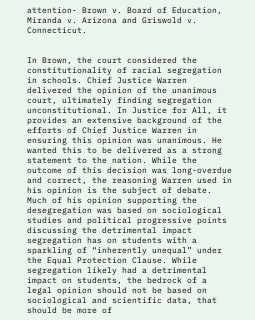attention- Brown v. Board of Education, Miranda v. Arizona and Griswold v. Connecticut.


In Brown, the court considered the constitutionality of racial segregation in schools. Chief Justice Warren delivered the opinion of the unanimous court, ultimately finding segregation unconstitutional. In Justice for All, it provides an extensive background of the efforts of Chief Justice Warren in ensuring this opinion was unanimous. He wanted this to be delivered as a strong statement to the nation. While the outcome of this decision was long-overdue and correct, the reasoning Warren used in his opinion is the subject of debate. Much of his opinion supporting the desegregation was based on sociological studies and political progressive points discussing the detrimental impact segregation has on students with a sparkling of “inherently unequal” under the Equal Protection Clause. While segregation likely had a detrimental impact on students, the bedrock of a legal opinion should not be based on sociological and scientific data, that should be more of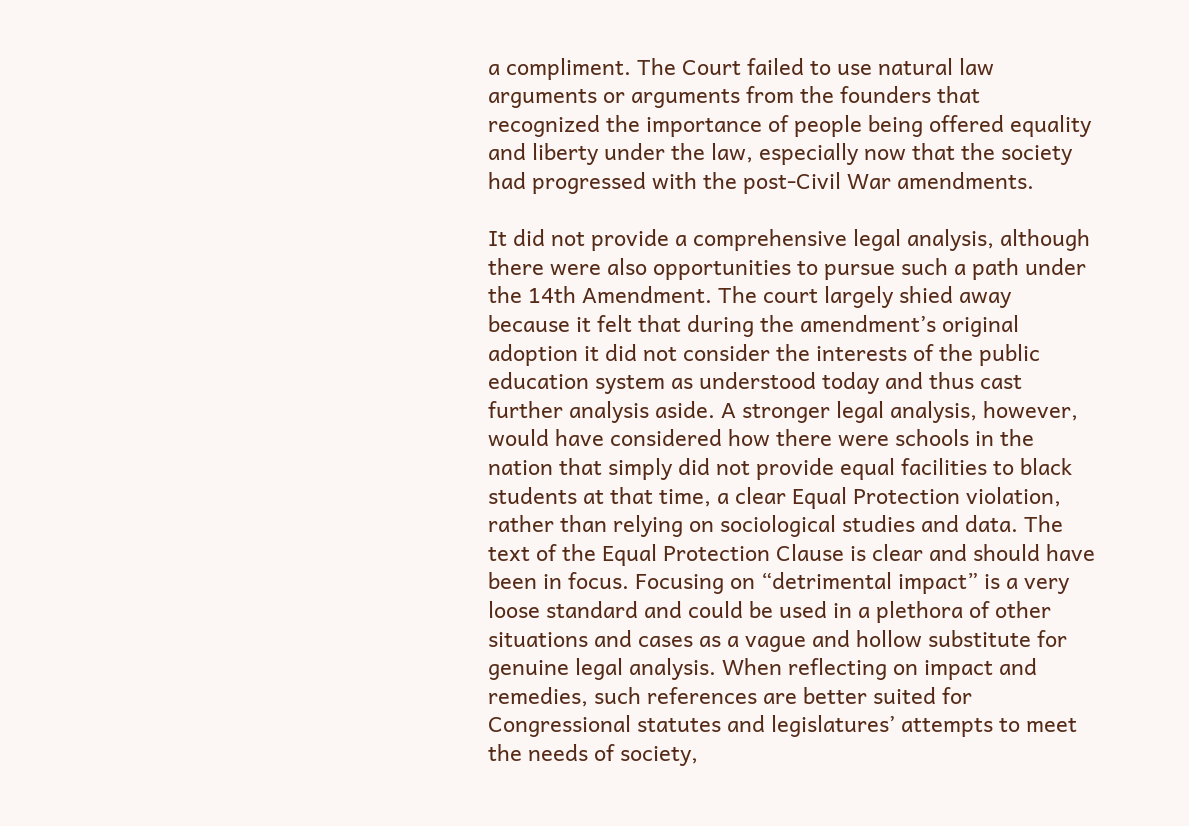a compliment. The Court failed to use natural law arguments or arguments from the founders that recognized the importance of people being offered equality and liberty under the law, especially now that the society had progressed with the post-Civil War amendments.

It did not provide a comprehensive legal analysis, although there were also opportunities to pursue such a path under the 14th Amendment. The court largely shied away because it felt that during the amendment’s original adoption it did not consider the interests of the public education system as understood today and thus cast further analysis aside. A stronger legal analysis, however, would have considered how there were schools in the nation that simply did not provide equal facilities to black students at that time, a clear Equal Protection violation, rather than relying on sociological studies and data. The text of the Equal Protection Clause is clear and should have been in focus. Focusing on “detrimental impact” is a very loose standard and could be used in a plethora of other situations and cases as a vague and hollow substitute for genuine legal analysis. When reflecting on impact and remedies, such references are better suited for Congressional statutes and legislatures’ attempts to meet the needs of society,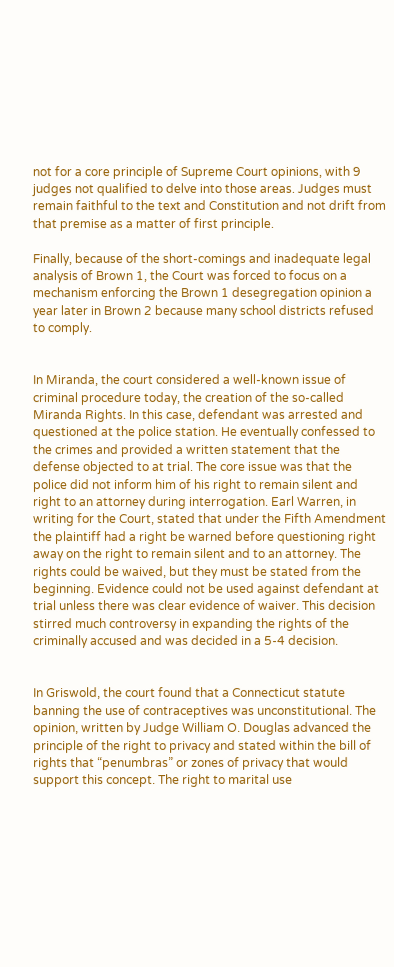not for a core principle of Supreme Court opinions, with 9 judges not qualified to delve into those areas. Judges must remain faithful to the text and Constitution and not drift from that premise as a matter of first principle.

Finally, because of the short-comings and inadequate legal analysis of Brown 1, the Court was forced to focus on a mechanism enforcing the Brown 1 desegregation opinion a year later in Brown 2 because many school districts refused to comply.


In Miranda, the court considered a well-known issue of criminal procedure today, the creation of the so-called Miranda Rights. In this case, defendant was arrested and questioned at the police station. He eventually confessed to the crimes and provided a written statement that the defense objected to at trial. The core issue was that the police did not inform him of his right to remain silent and right to an attorney during interrogation. Earl Warren, in writing for the Court, stated that under the Fifth Amendment the plaintiff had a right be warned before questioning right away on the right to remain silent and to an attorney. The rights could be waived, but they must be stated from the beginning. Evidence could not be used against defendant at trial unless there was clear evidence of waiver. This decision stirred much controversy in expanding the rights of the criminally accused and was decided in a 5-4 decision.


In Griswold, the court found that a Connecticut statute banning the use of contraceptives was unconstitutional. The opinion, written by Judge William O. Douglas advanced the principle of the right to privacy and stated within the bill of rights that “penumbras” or zones of privacy that would support this concept. The right to marital use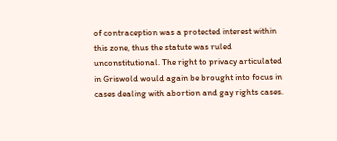of contraception was a protected interest within this zone, thus the statute was ruled unconstitutional. The right to privacy articulated in Griswold would again be brought into focus in cases dealing with abortion and gay rights cases.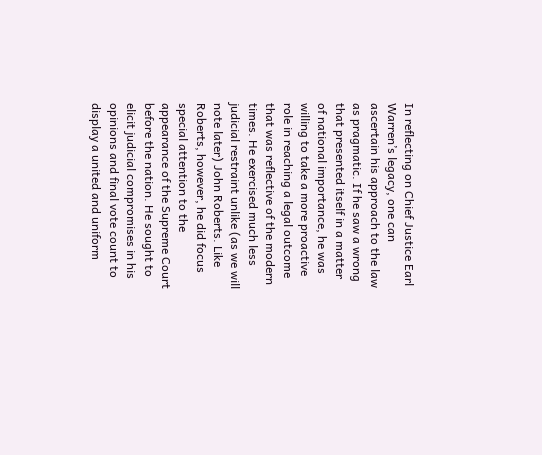In reflecting on Chief Justice Earl Warren’s legacy, one can ascertain his approach to the law as pragmatic. If he saw a wrong that presented itself in a matter of national importance, he was willing to take a more proactive role in reaching a legal outcome that was reflective of the modern times. He exercised much less judicial restraint unlike (as we will note later) John Roberts. Like Roberts, however, he did focus special attention to the appearance of the Supreme Court before the nation. He sought to elicit judicial compromises in his opinions and final vote count to display a united and uniform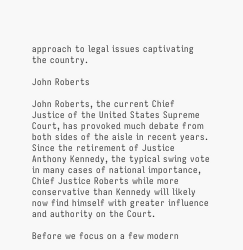approach to legal issues captivating the country.

John Roberts

John Roberts, the current Chief Justice of the United States Supreme Court, has provoked much debate from both sides of the aisle in recent years. Since the retirement of Justice Anthony Kennedy, the typical swing vote in many cases of national importance, Chief Justice Roberts while more conservative than Kennedy will likely now find himself with greater influence and authority on the Court.

Before we focus on a few modern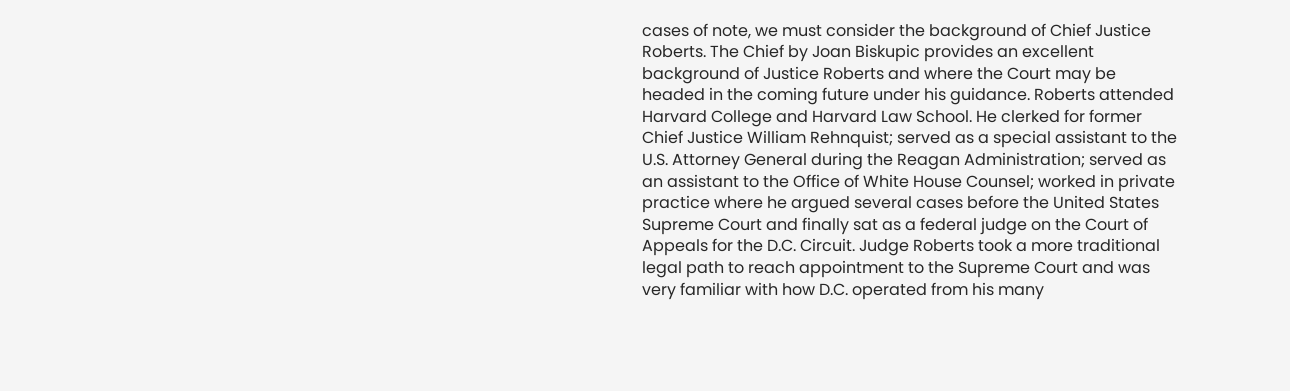cases of note, we must consider the background of Chief Justice Roberts. The Chief by Joan Biskupic provides an excellent background of Justice Roberts and where the Court may be headed in the coming future under his guidance. Roberts attended Harvard College and Harvard Law School. He clerked for former Chief Justice William Rehnquist; served as a special assistant to the U.S. Attorney General during the Reagan Administration; served as an assistant to the Office of White House Counsel; worked in private practice where he argued several cases before the United States Supreme Court and finally sat as a federal judge on the Court of  Appeals for the D.C. Circuit. Judge Roberts took a more traditional legal path to reach appointment to the Supreme Court and was very familiar with how D.C. operated from his many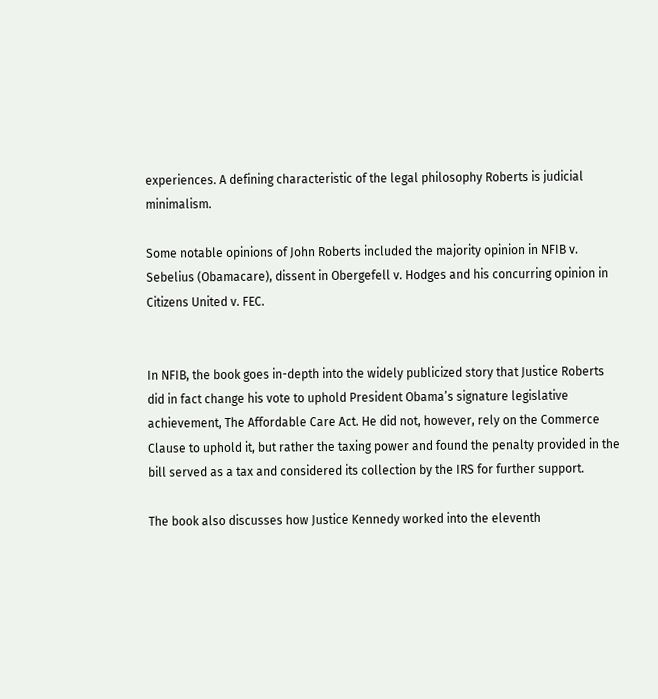experiences. A defining characteristic of the legal philosophy Roberts is judicial minimalism.

Some notable opinions of John Roberts included the majority opinion in NFIB v. Sebelius (Obamacare), dissent in Obergefell v. Hodges and his concurring opinion in Citizens United v. FEC.


In NFIB, the book goes in-depth into the widely publicized story that Justice Roberts did in fact change his vote to uphold President Obama’s signature legislative achievement, The Affordable Care Act. He did not, however, rely on the Commerce Clause to uphold it, but rather the taxing power and found the penalty provided in the bill served as a tax and considered its collection by the IRS for further support.

The book also discusses how Justice Kennedy worked into the eleventh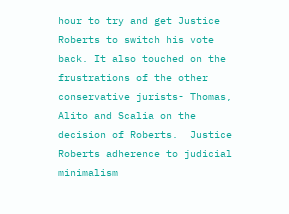hour to try and get Justice Roberts to switch his vote back. It also touched on the frustrations of the other conservative jurists- Thomas, Alito and Scalia on the decision of Roberts.  Justice Roberts adherence to judicial minimalism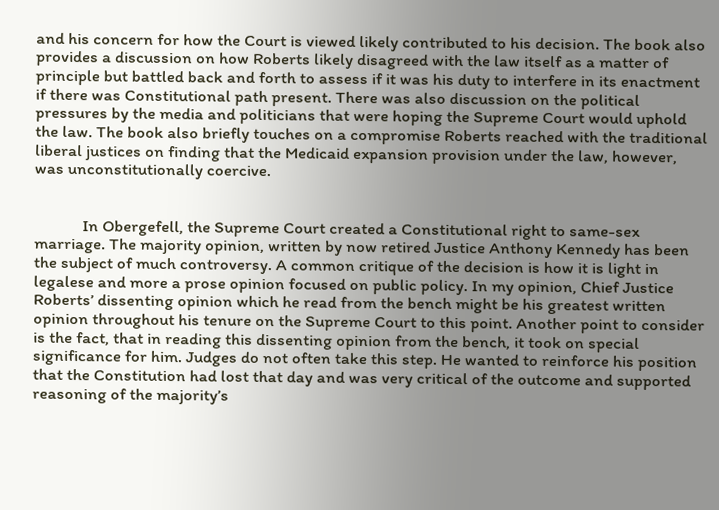and his concern for how the Court is viewed likely contributed to his decision. The book also provides a discussion on how Roberts likely disagreed with the law itself as a matter of principle but battled back and forth to assess if it was his duty to interfere in its enactment if there was Constitutional path present. There was also discussion on the political pressures by the media and politicians that were hoping the Supreme Court would uphold the law. The book also briefly touches on a compromise Roberts reached with the traditional liberal justices on finding that the Medicaid expansion provision under the law, however, was unconstitutionally coercive.


            In Obergefell, the Supreme Court created a Constitutional right to same-sex marriage. The majority opinion, written by now retired Justice Anthony Kennedy has been the subject of much controversy. A common critique of the decision is how it is light in legalese and more a prose opinion focused on public policy. In my opinion, Chief Justice Roberts’ dissenting opinion which he read from the bench might be his greatest written opinion throughout his tenure on the Supreme Court to this point. Another point to consider is the fact, that in reading this dissenting opinion from the bench, it took on special significance for him. Judges do not often take this step. He wanted to reinforce his position that the Constitution had lost that day and was very critical of the outcome and supported reasoning of the majority’s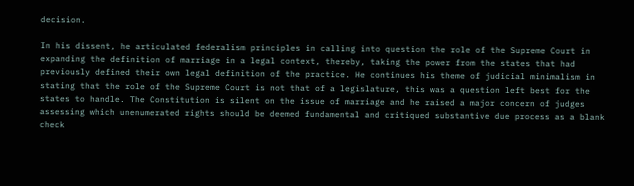decision.

In his dissent, he articulated federalism principles in calling into question the role of the Supreme Court in expanding the definition of marriage in a legal context, thereby, taking the power from the states that had previously defined their own legal definition of the practice. He continues his theme of judicial minimalism in stating that the role of the Supreme Court is not that of a legislature, this was a question left best for the states to handle. The Constitution is silent on the issue of marriage and he raised a major concern of judges assessing which unenumerated rights should be deemed fundamental and critiqued substantive due process as a blank check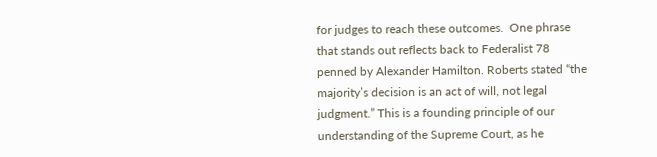for judges to reach these outcomes.  One phrase that stands out reflects back to Federalist 78 penned by Alexander Hamilton. Roberts stated “the majority’s decision is an act of will, not legal judgment.” This is a founding principle of our understanding of the Supreme Court, as he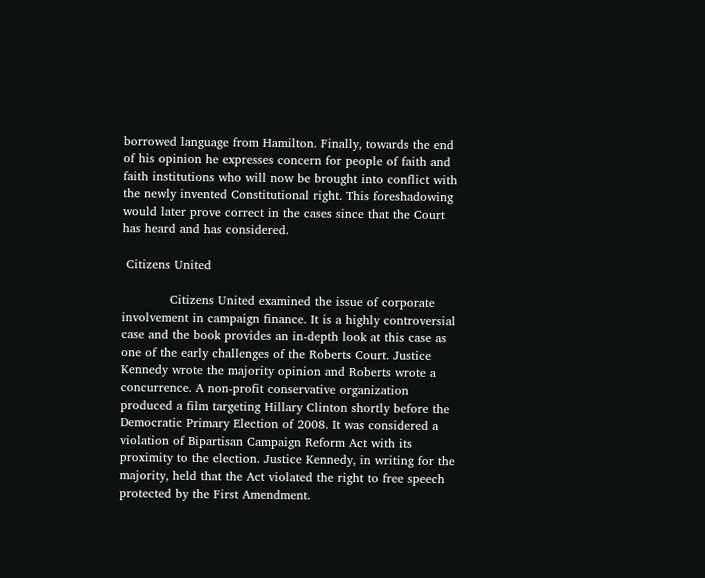borrowed language from Hamilton. Finally, towards the end of his opinion he expresses concern for people of faith and faith institutions who will now be brought into conflict with the newly invented Constitutional right. This foreshadowing would later prove correct in the cases since that the Court has heard and has considered.

 Citizens United

            Citizens United examined the issue of corporate involvement in campaign finance. It is a highly controversial case and the book provides an in-depth look at this case as one of the early challenges of the Roberts Court. Justice Kennedy wrote the majority opinion and Roberts wrote a concurrence. A non-profit conservative organization produced a film targeting Hillary Clinton shortly before the Democratic Primary Election of 2008. It was considered a violation of Bipartisan Campaign Reform Act with its proximity to the election. Justice Kennedy, in writing for the majority, held that the Act violated the right to free speech protected by the First Amendment.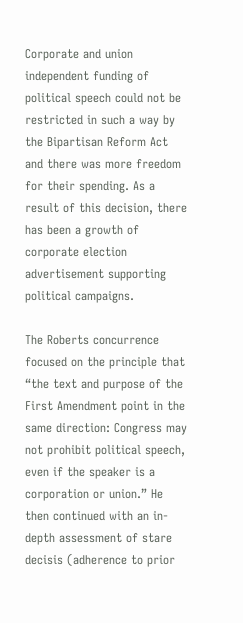Corporate and union independent funding of political speech could not be restricted in such a way by the Bipartisan Reform Act and there was more freedom for their spending. As a result of this decision, there has been a growth of corporate election advertisement supporting political campaigns.

The Roberts concurrence focused on the principle that “the text and purpose of the First Amendment point in the same direction: Congress may not prohibit political speech, even if the speaker is a corporation or union.” He then continued with an in-depth assessment of stare decisis (adherence to prior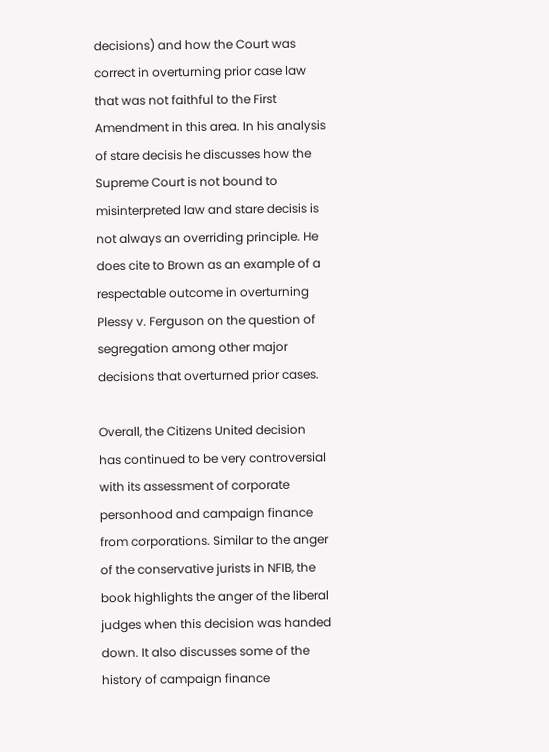decisions) and how the Court was correct in overturning prior case law that was not faithful to the First Amendment in this area. In his analysis of stare decisis he discusses how the Supreme Court is not bound to misinterpreted law and stare decisis is not always an overriding principle. He does cite to Brown as an example of a respectable outcome in overturning Plessy v. Ferguson on the question of segregation among other major decisions that overturned prior cases.

Overall, the Citizens United decision has continued to be very controversial with its assessment of corporate personhood and campaign finance from corporations. Similar to the anger of the conservative jurists in NFIB, the book highlights the anger of the liberal judges when this decision was handed down. It also discusses some of the history of campaign finance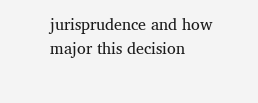jurisprudence and how major this decision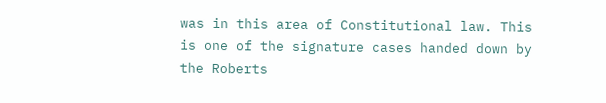was in this area of Constitutional law. This is one of the signature cases handed down by the Roberts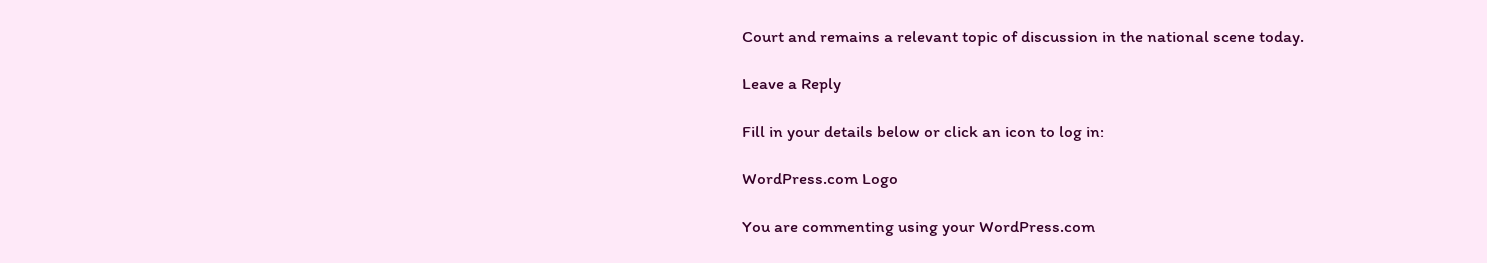Court and remains a relevant topic of discussion in the national scene today.

Leave a Reply

Fill in your details below or click an icon to log in:

WordPress.com Logo

You are commenting using your WordPress.com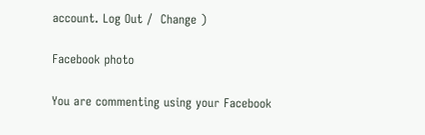account. Log Out /  Change )

Facebook photo

You are commenting using your Facebook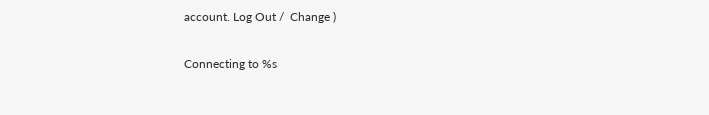account. Log Out /  Change )

Connecting to %s